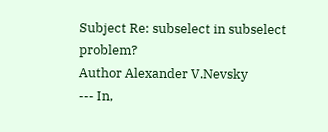Subject Re: subselect in subselect problem?
Author Alexander V.Nevsky
--- In,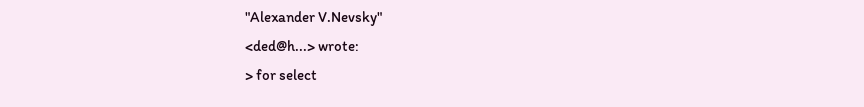"Alexander V.Nevsky"
<ded@h...> wrote:
> for select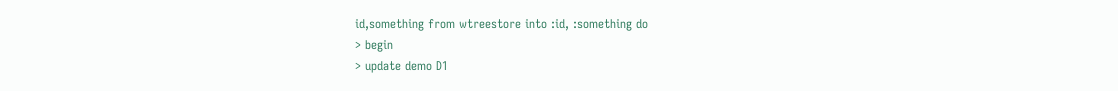id,something from wtreestore into :id, :something do
> begin
> update demo D1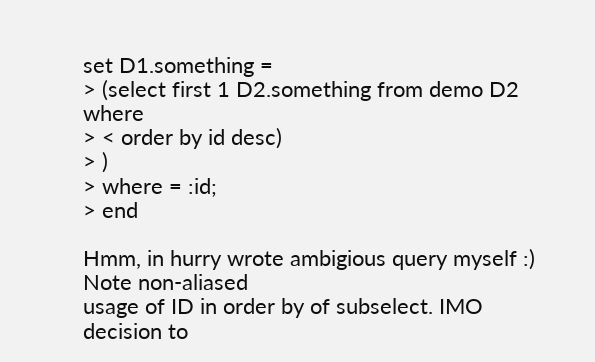set D1.something =
> (select first 1 D2.something from demo D2 where
> < order by id desc)
> )
> where = :id;
> end

Hmm, in hurry wrote ambigious query myself :) Note non-aliased
usage of ID in order by of subselect. IMO decision to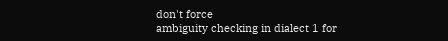don't force
ambiguity checking in dialect 1 for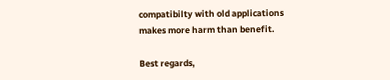compatibilty with old applications
makes more harm than benefit.

Best regards,